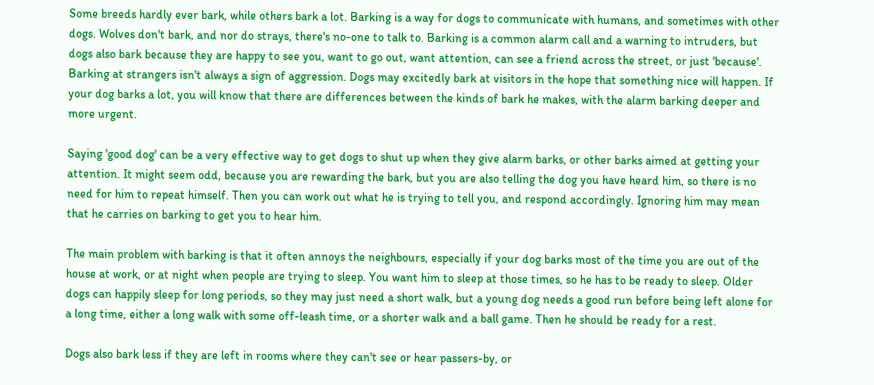Some breeds hardly ever bark, while others bark a lot. Barking is a way for dogs to communicate with humans, and sometimes with other dogs. Wolves don't bark, and nor do strays, there's no-one to talk to. Barking is a common alarm call and a warning to intruders, but dogs also bark because they are happy to see you, want to go out, want attention, can see a friend across the street, or just 'because'. Barking at strangers isn't always a sign of aggression. Dogs may excitedly bark at visitors in the hope that something nice will happen. If your dog barks a lot, you will know that there are differences between the kinds of bark he makes, with the alarm barking deeper and more urgent.

Saying 'good dog' can be a very effective way to get dogs to shut up when they give alarm barks, or other barks aimed at getting your attention. It might seem odd, because you are rewarding the bark, but you are also telling the dog you have heard him, so there is no need for him to repeat himself. Then you can work out what he is trying to tell you, and respond accordingly. Ignoring him may mean that he carries on barking to get you to hear him.

The main problem with barking is that it often annoys the neighbours, especially if your dog barks most of the time you are out of the house at work, or at night when people are trying to sleep. You want him to sleep at those times, so he has to be ready to sleep. Older dogs can happily sleep for long periods, so they may just need a short walk, but a young dog needs a good run before being left alone for a long time, either a long walk with some off-leash time, or a shorter walk and a ball game. Then he should be ready for a rest.

Dogs also bark less if they are left in rooms where they can't see or hear passers-by, or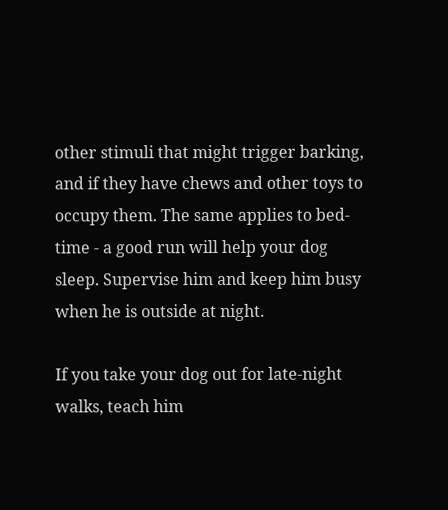other stimuli that might trigger barking, and if they have chews and other toys to occupy them. The same applies to bed-time - a good run will help your dog sleep. Supervise him and keep him busy when he is outside at night.

If you take your dog out for late-night walks, teach him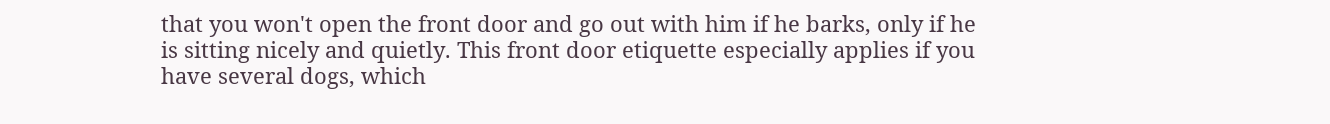that you won't open the front door and go out with him if he barks, only if he is sitting nicely and quietly. This front door etiquette especially applies if you have several dogs, which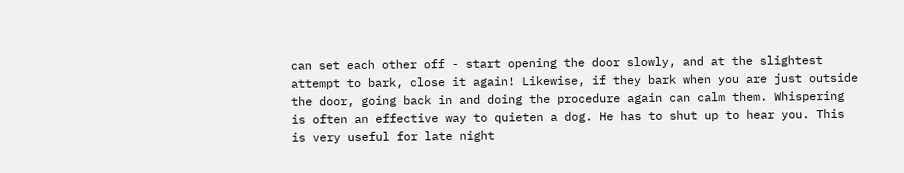can set each other off - start opening the door slowly, and at the slightest attempt to bark, close it again! Likewise, if they bark when you are just outside the door, going back in and doing the procedure again can calm them. Whispering is often an effective way to quieten a dog. He has to shut up to hear you. This is very useful for late night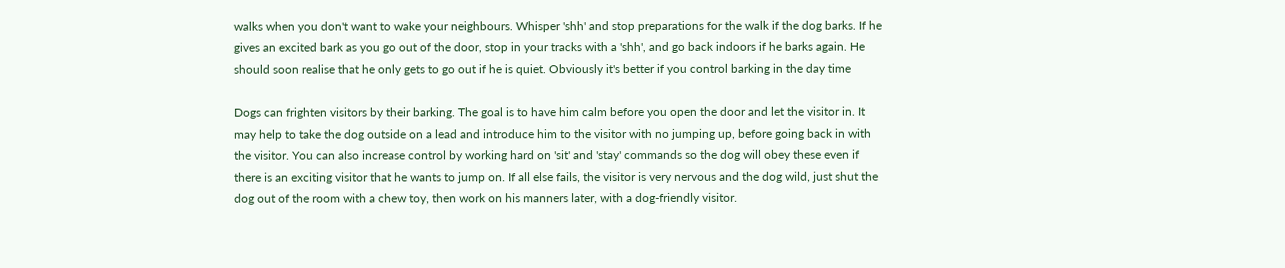walks when you don't want to wake your neighbours. Whisper 'shh' and stop preparations for the walk if the dog barks. If he gives an excited bark as you go out of the door, stop in your tracks with a 'shh', and go back indoors if he barks again. He should soon realise that he only gets to go out if he is quiet. Obviously it's better if you control barking in the day time

Dogs can frighten visitors by their barking. The goal is to have him calm before you open the door and let the visitor in. It may help to take the dog outside on a lead and introduce him to the visitor with no jumping up, before going back in with the visitor. You can also increase control by working hard on 'sit' and 'stay' commands so the dog will obey these even if there is an exciting visitor that he wants to jump on. If all else fails, the visitor is very nervous and the dog wild, just shut the dog out of the room with a chew toy, then work on his manners later, with a dog-friendly visitor.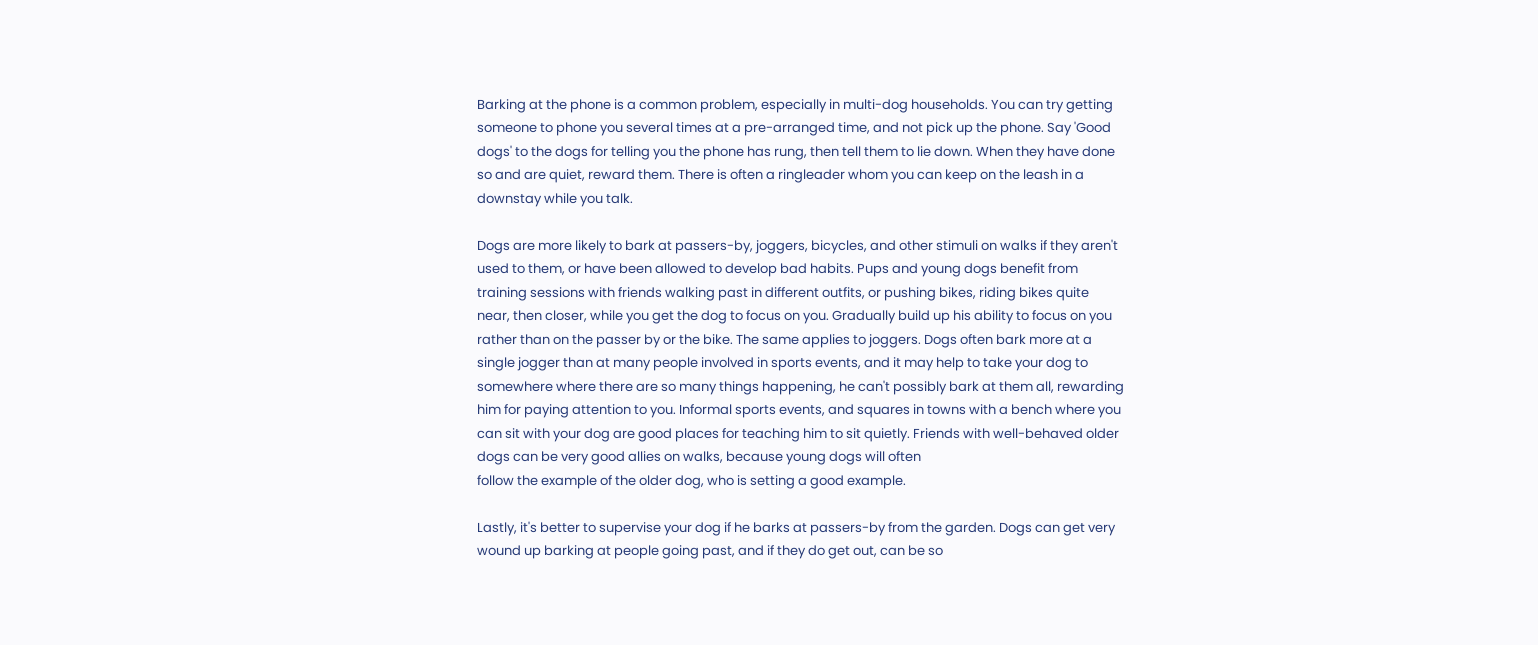Barking at the phone is a common problem, especially in multi-dog households. You can try getting someone to phone you several times at a pre-arranged time, and not pick up the phone. Say 'Good dogs' to the dogs for telling you the phone has rung, then tell them to lie down. When they have done so and are quiet, reward them. There is often a ringleader whom you can keep on the leash in a downstay while you talk.

Dogs are more likely to bark at passers-by, joggers, bicycles, and other stimuli on walks if they aren't used to them, or have been allowed to develop bad habits. Pups and young dogs benefit from training sessions with friends walking past in different outfits, or pushing bikes, riding bikes quite near, then closer, while you get the dog to focus on you. Gradually build up his ability to focus on you rather than on the passer by or the bike. The same applies to joggers. Dogs often bark more at a single jogger than at many people involved in sports events, and it may help to take your dog to somewhere where there are so many things happening, he can't possibly bark at them all, rewarding him for paying attention to you. Informal sports events, and squares in towns with a bench where you can sit with your dog are good places for teaching him to sit quietly. Friends with well-behaved older dogs can be very good allies on walks, because young dogs will often
follow the example of the older dog, who is setting a good example.

Lastly, it's better to supervise your dog if he barks at passers-by from the garden. Dogs can get very wound up barking at people going past, and if they do get out, can be so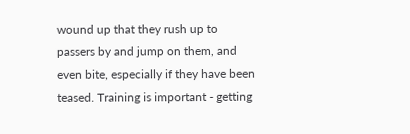wound up that they rush up to passers by and jump on them, and even bite, especially if they have been teased. Training is important - getting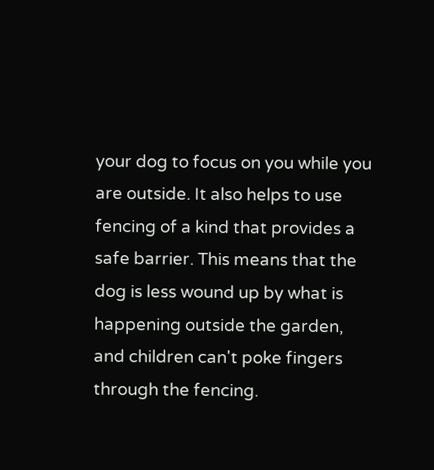your dog to focus on you while you are outside. It also helps to use fencing of a kind that provides a safe barrier. This means that the dog is less wound up by what is happening outside the garden, and children can't poke fingers through the fencing.